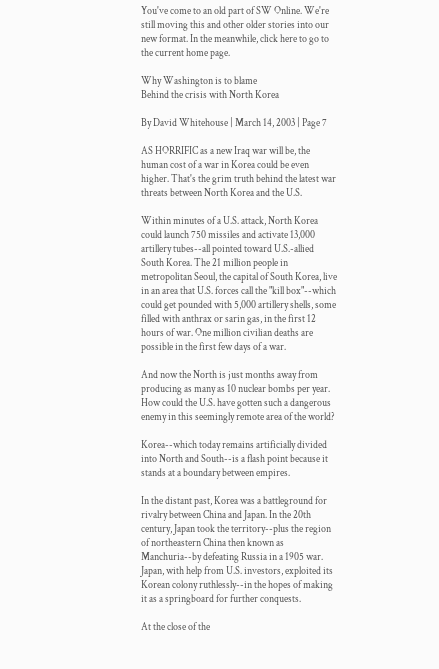You've come to an old part of SW Online. We're still moving this and other older stories into our new format. In the meanwhile, click here to go to the current home page.

Why Washington is to blame
Behind the crisis with North Korea

By David Whitehouse | March 14, 2003 | Page 7

AS HORRIFIC as a new Iraq war will be, the human cost of a war in Korea could be even higher. That's the grim truth behind the latest war threats between North Korea and the U.S.

Within minutes of a U.S. attack, North Korea could launch 750 missiles and activate 13,000 artillery tubes--all pointed toward U.S.-allied South Korea. The 21 million people in metropolitan Seoul, the capital of South Korea, live in an area that U.S. forces call the "kill box"--which could get pounded with 5,000 artillery shells, some filled with anthrax or sarin gas, in the first 12 hours of war. One million civilian deaths are possible in the first few days of a war.

And now the North is just months away from producing as many as 10 nuclear bombs per year. How could the U.S. have gotten such a dangerous enemy in this seemingly remote area of the world?

Korea--which today remains artificially divided into North and South--is a flash point because it stands at a boundary between empires.

In the distant past, Korea was a battleground for rivalry between China and Japan. In the 20th century, Japan took the territory--plus the region of northeastern China then known as Manchuria--by defeating Russia in a 1905 war. Japan, with help from U.S. investors, exploited its Korean colony ruthlessly--in the hopes of making it as a springboard for further conquests.

At the close of the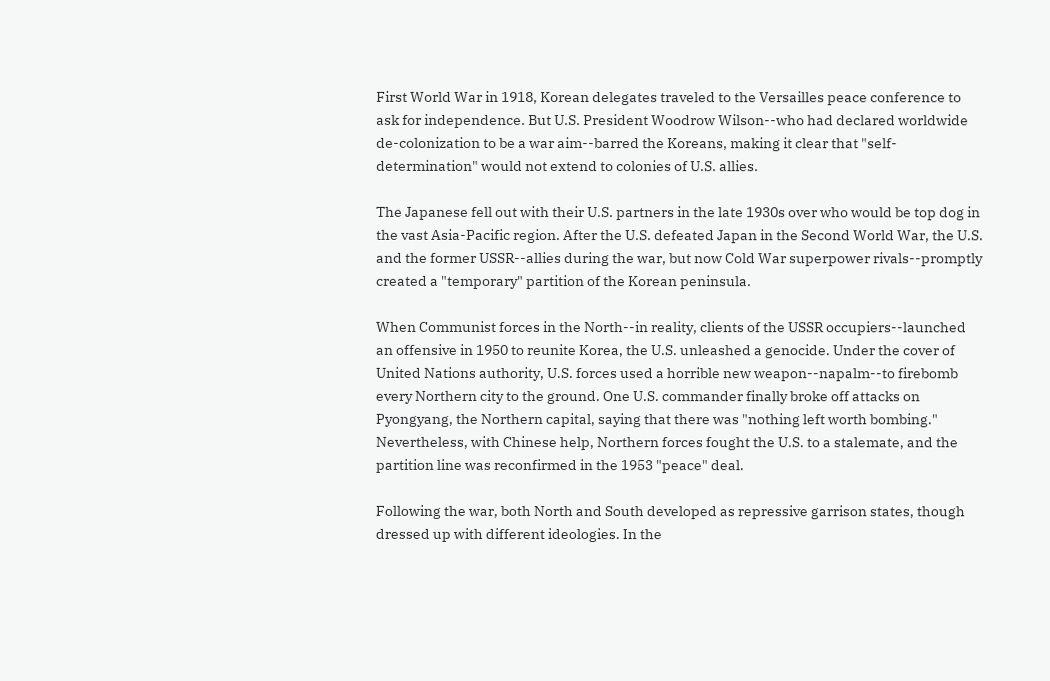First World War in 1918, Korean delegates traveled to the Versailles peace conference to ask for independence. But U.S. President Woodrow Wilson--who had declared worldwide de-colonization to be a war aim--barred the Koreans, making it clear that "self-determination" would not extend to colonies of U.S. allies.

The Japanese fell out with their U.S. partners in the late 1930s over who would be top dog in the vast Asia-Pacific region. After the U.S. defeated Japan in the Second World War, the U.S. and the former USSR--allies during the war, but now Cold War superpower rivals--promptly created a "temporary" partition of the Korean peninsula.

When Communist forces in the North--in reality, clients of the USSR occupiers--launched an offensive in 1950 to reunite Korea, the U.S. unleashed a genocide. Under the cover of United Nations authority, U.S. forces used a horrible new weapon--napalm--to firebomb every Northern city to the ground. One U.S. commander finally broke off attacks on Pyongyang, the Northern capital, saying that there was "nothing left worth bombing." Nevertheless, with Chinese help, Northern forces fought the U.S. to a stalemate, and the partition line was reconfirmed in the 1953 "peace" deal.

Following the war, both North and South developed as repressive garrison states, though dressed up with different ideologies. In the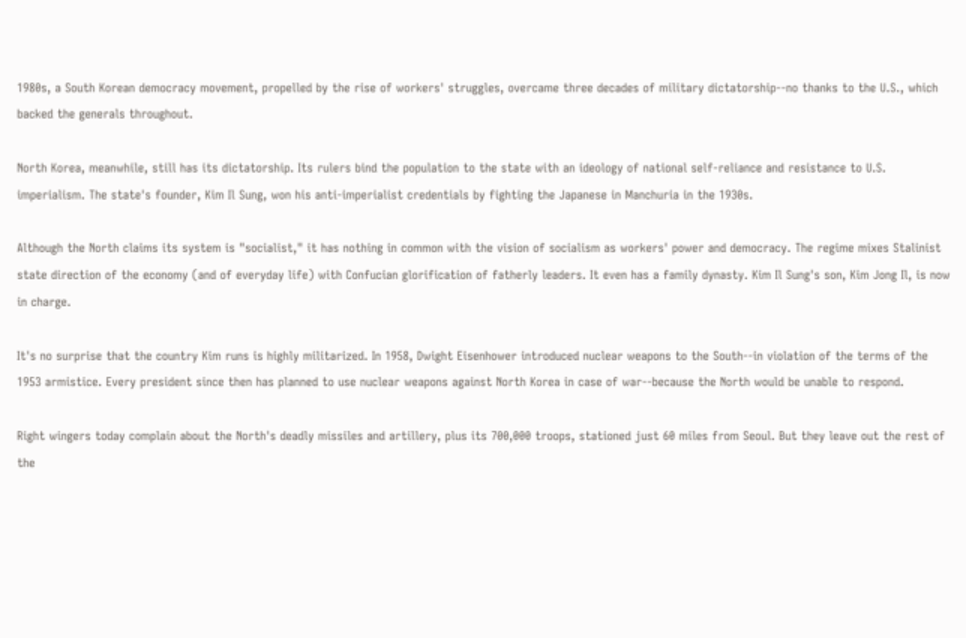1980s, a South Korean democracy movement, propelled by the rise of workers' struggles, overcame three decades of military dictatorship--no thanks to the U.S., which backed the generals throughout.

North Korea, meanwhile, still has its dictatorship. Its rulers bind the population to the state with an ideology of national self-reliance and resistance to U.S. imperialism. The state's founder, Kim Il Sung, won his anti-imperialist credentials by fighting the Japanese in Manchuria in the 1930s.

Although the North claims its system is "socialist," it has nothing in common with the vision of socialism as workers' power and democracy. The regime mixes Stalinist state direction of the economy (and of everyday life) with Confucian glorification of fatherly leaders. It even has a family dynasty. Kim Il Sung's son, Kim Jong Il, is now in charge.

It's no surprise that the country Kim runs is highly militarized. In 1958, Dwight Eisenhower introduced nuclear weapons to the South--in violation of the terms of the 1953 armistice. Every president since then has planned to use nuclear weapons against North Korea in case of war--because the North would be unable to respond.

Right wingers today complain about the North's deadly missiles and artillery, plus its 700,000 troops, stationed just 60 miles from Seoul. But they leave out the rest of the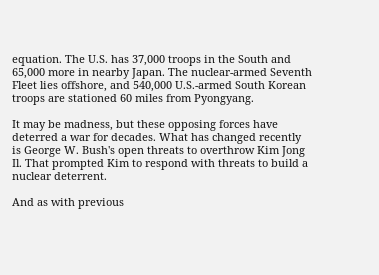equation. The U.S. has 37,000 troops in the South and 65,000 more in nearby Japan. The nuclear-armed Seventh Fleet lies offshore, and 540,000 U.S.-armed South Korean troops are stationed 60 miles from Pyongyang.

It may be madness, but these opposing forces have deterred a war for decades. What has changed recently is George W. Bush's open threats to overthrow Kim Jong Il. That prompted Kim to respond with threats to build a nuclear deterrent.

And as with previous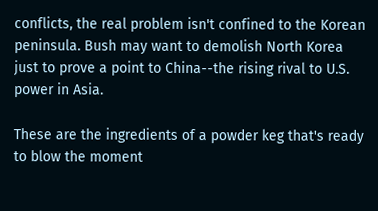conflicts, the real problem isn't confined to the Korean peninsula. Bush may want to demolish North Korea just to prove a point to China--the rising rival to U.S. power in Asia.

These are the ingredients of a powder keg that's ready to blow the moment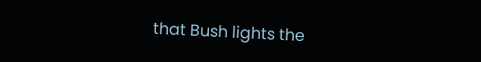that Bush lights the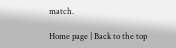match.

Home page | Back to the top